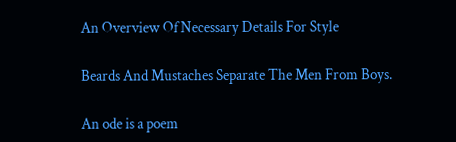An Overview Of Necessary Details For Style

Beards And Mustaches Separate The Men From Boys.

An ode is a poem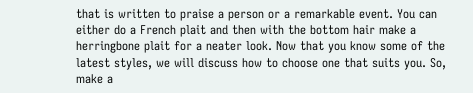that is written to praise a person or a remarkable event. You can either do a French plait and then with the bottom hair make a herringbone plait for a neater look. Now that you know some of the latest styles, we will discuss how to choose one that suits you. So, make a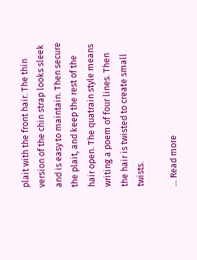plait with the front hair. The thin version of the chin strap looks sleek and is easy to maintain. Then secure the plait, and keep the rest of the hair open. The quatrain style means writing a poem of four lines. Then the hair is twisted to create small twists.

... Read more